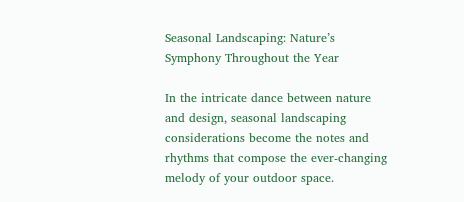Seasonal Landscaping: Nature’s Symphony Throughout the Year

In the intricate dance between nature and design, seasonal landscaping considerations become the notes and rhythms that compose the ever-changing melody of your outdoor space.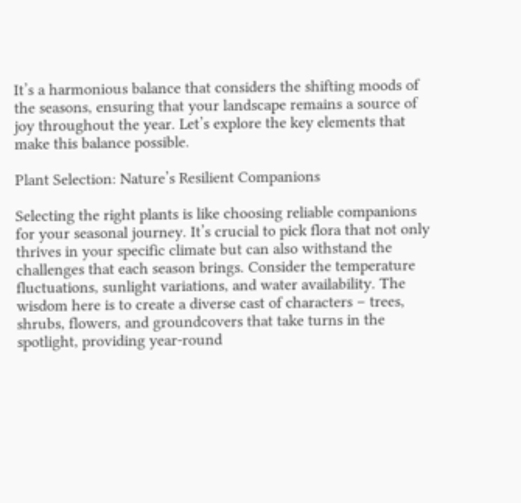It’s a harmonious balance that considers the shifting moods of the seasons, ensuring that your landscape remains a source of joy throughout the year. Let’s explore the key elements that make this balance possible.

Plant Selection: Nature’s Resilient Companions

Selecting the right plants is like choosing reliable companions for your seasonal journey. It’s crucial to pick flora that not only thrives in your specific climate but can also withstand the challenges that each season brings. Consider the temperature fluctuations, sunlight variations, and water availability. The wisdom here is to create a diverse cast of characters – trees, shrubs, flowers, and groundcovers that take turns in the spotlight, providing year-round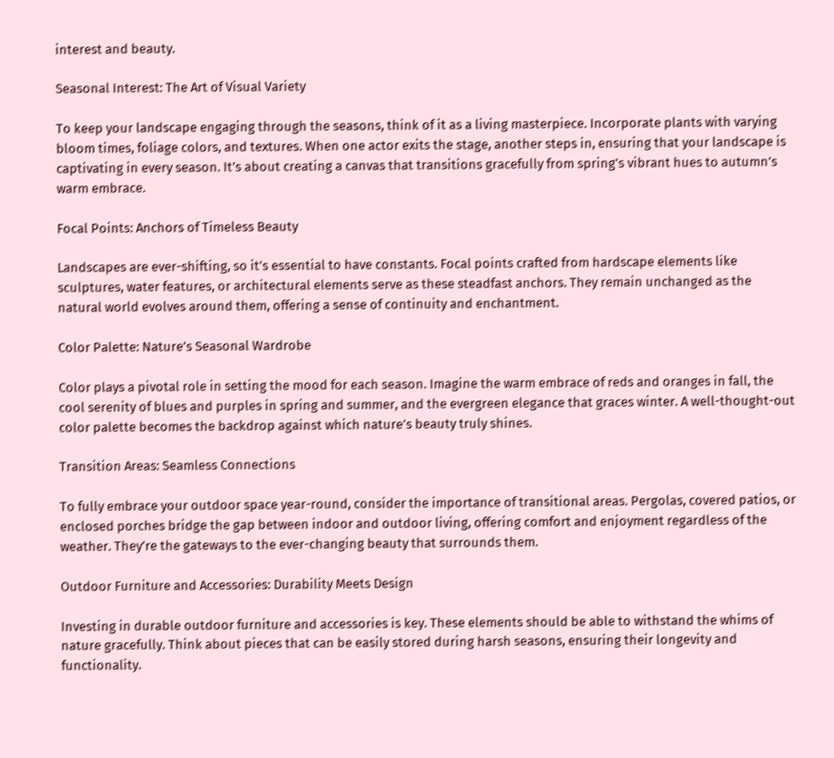interest and beauty.

Seasonal Interest: The Art of Visual Variety

To keep your landscape engaging through the seasons, think of it as a living masterpiece. Incorporate plants with varying bloom times, foliage colors, and textures. When one actor exits the stage, another steps in, ensuring that your landscape is captivating in every season. It’s about creating a canvas that transitions gracefully from spring’s vibrant hues to autumn’s warm embrace.

Focal Points: Anchors of Timeless Beauty

Landscapes are ever-shifting, so it’s essential to have constants. Focal points crafted from hardscape elements like sculptures, water features, or architectural elements serve as these steadfast anchors. They remain unchanged as the natural world evolves around them, offering a sense of continuity and enchantment.

Color Palette: Nature’s Seasonal Wardrobe

Color plays a pivotal role in setting the mood for each season. Imagine the warm embrace of reds and oranges in fall, the cool serenity of blues and purples in spring and summer, and the evergreen elegance that graces winter. A well-thought-out color palette becomes the backdrop against which nature’s beauty truly shines.

Transition Areas: Seamless Connections

To fully embrace your outdoor space year-round, consider the importance of transitional areas. Pergolas, covered patios, or enclosed porches bridge the gap between indoor and outdoor living, offering comfort and enjoyment regardless of the weather. They’re the gateways to the ever-changing beauty that surrounds them.

Outdoor Furniture and Accessories: Durability Meets Design

Investing in durable outdoor furniture and accessories is key. These elements should be able to withstand the whims of nature gracefully. Think about pieces that can be easily stored during harsh seasons, ensuring their longevity and functionality.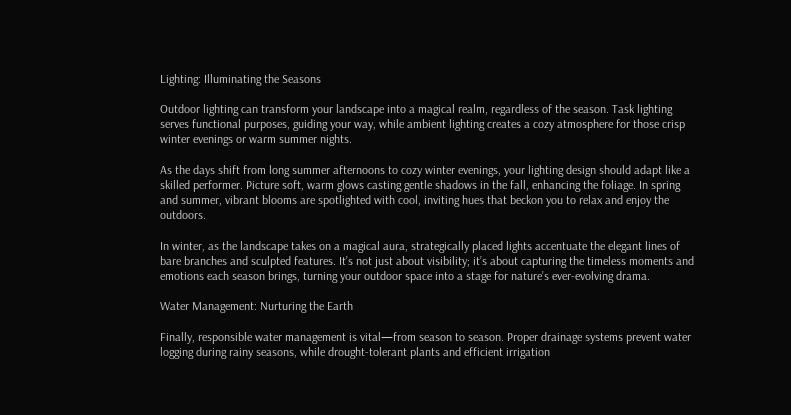Lighting: Illuminating the Seasons

Outdoor lighting can transform your landscape into a magical realm, regardless of the season. Task lighting serves functional purposes, guiding your way, while ambient lighting creates a cozy atmosphere for those crisp winter evenings or warm summer nights.

As the days shift from long summer afternoons to cozy winter evenings, your lighting design should adapt like a skilled performer. Picture soft, warm glows casting gentle shadows in the fall, enhancing the foliage. In spring and summer, vibrant blooms are spotlighted with cool, inviting hues that beckon you to relax and enjoy the outdoors.

In winter, as the landscape takes on a magical aura, strategically placed lights accentuate the elegant lines of bare branches and sculpted features. It’s not just about visibility; it’s about capturing the timeless moments and emotions each season brings, turning your outdoor space into a stage for nature’s ever-evolving drama.

Water Management: Nurturing the Earth

Finally, responsible water management is vital—from season to season. Proper drainage systems prevent water logging during rainy seasons, while drought-tolerant plants and efficient irrigation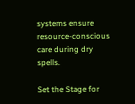systems ensure resource-conscious care during dry spells.

Set the Stage for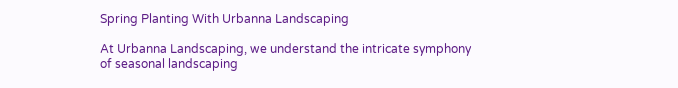Spring Planting With Urbanna Landscaping

At Urbanna Landscaping, we understand the intricate symphony of seasonal landscaping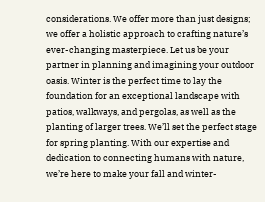considerations. We offer more than just designs; we offer a holistic approach to crafting nature’s ever-changing masterpiece. Let us be your partner in planning and imagining your outdoor oasis. Winter is the perfect time to lay the foundation for an exceptional landscape with patios, walkways, and pergolas, as well as the planting of larger trees. We’ll set the perfect stage for spring planting. With our expertise and dedication to connecting humans with nature, we’re here to make your fall and winter-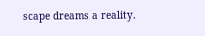scape dreams a reality.